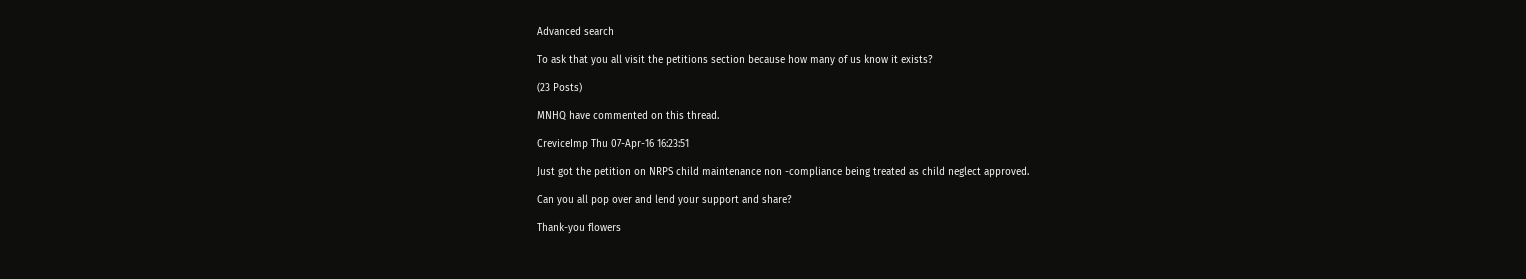Advanced search

To ask that you all visit the petitions section because how many of us know it exists?

(23 Posts)

MNHQ have commented on this thread.

CreviceImp Thu 07-Apr-16 16:23:51

Just got the petition on NRPS child maintenance non -compliance being treated as child neglect approved.

Can you all pop over and lend your support and share?

Thank-you flowers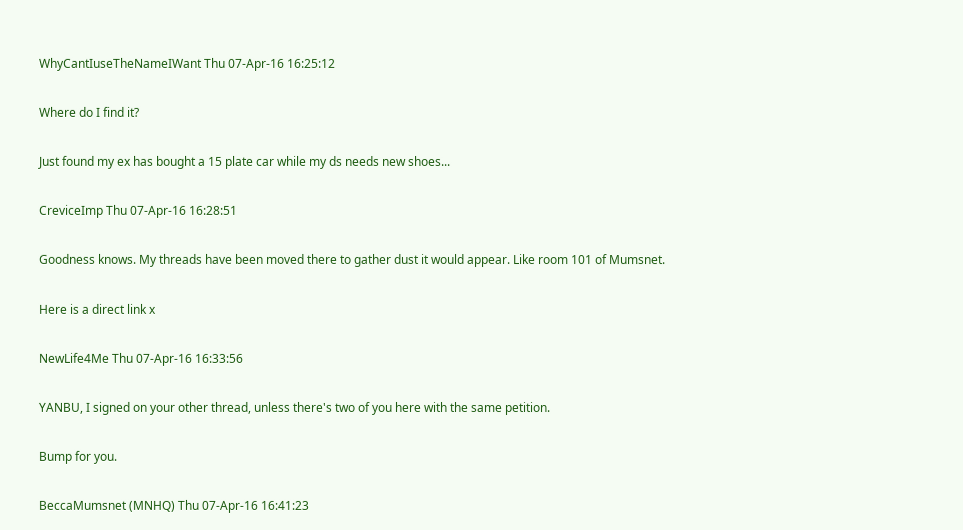WhyCantIuseTheNameIWant Thu 07-Apr-16 16:25:12

Where do I find it?

Just found my ex has bought a 15 plate car while my ds needs new shoes...

CreviceImp Thu 07-Apr-16 16:28:51

Goodness knows. My threads have been moved there to gather dust it would appear. Like room 101 of Mumsnet.

Here is a direct link x

NewLife4Me Thu 07-Apr-16 16:33:56

YANBU, I signed on your other thread, unless there's two of you here with the same petition.

Bump for you.

BeccaMumsnet (MNHQ) Thu 07-Apr-16 16:41:23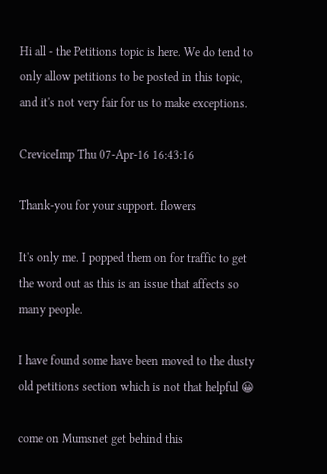Hi all - the Petitions topic is here. We do tend to only allow petitions to be posted in this topic, and it's not very fair for us to make exceptions.

CreviceImp Thu 07-Apr-16 16:43:16

Thank-you for your support. flowers

It's only me. I popped them on for traffic to get the word out as this is an issue that affects so many people.

I have found some have been moved to the dusty old petitions section which is not that helpful 😀

come on Mumsnet get behind this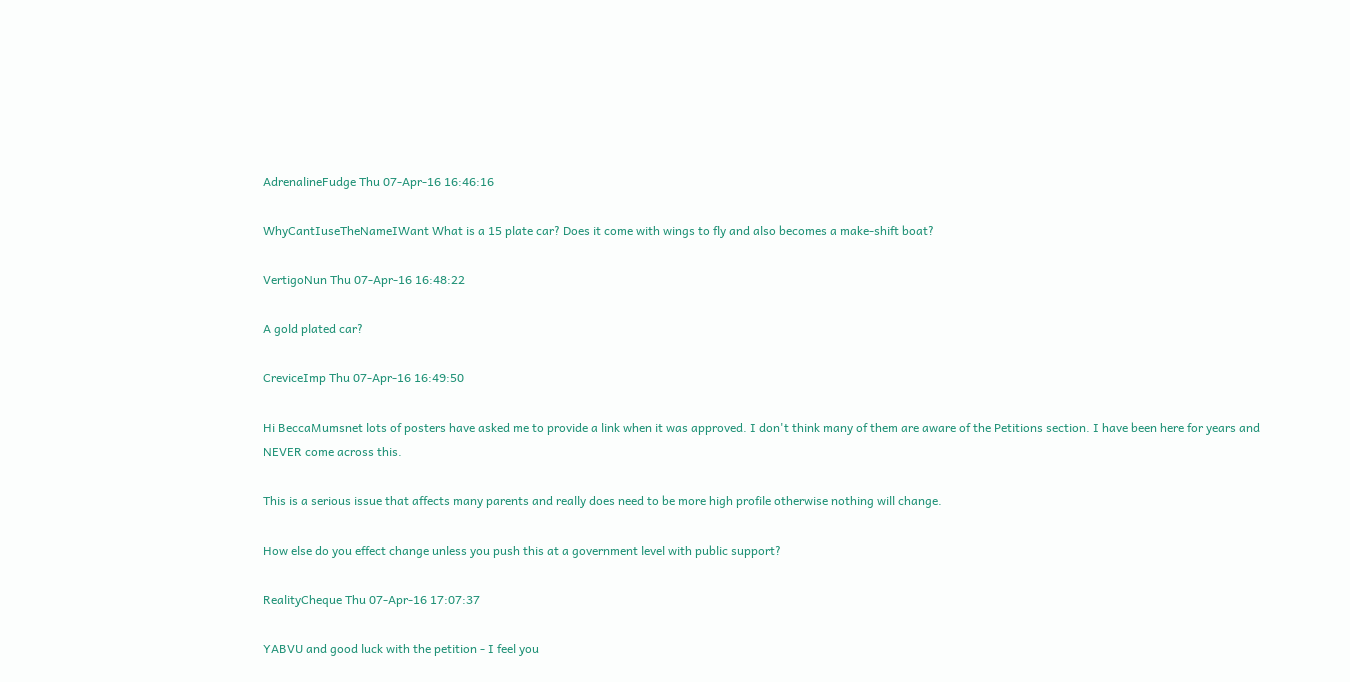AdrenalineFudge Thu 07-Apr-16 16:46:16

WhyCantIuseTheNameIWant What is a 15 plate car? Does it come with wings to fly and also becomes a make-shift boat?

VertigoNun Thu 07-Apr-16 16:48:22

A gold plated car?

CreviceImp Thu 07-Apr-16 16:49:50

Hi BeccaMumsnet lots of posters have asked me to provide a link when it was approved. I don't think many of them are aware of the Petitions section. I have been here for years and NEVER come across this.

This is a serious issue that affects many parents and really does need to be more high profile otherwise nothing will change.

How else do you effect change unless you push this at a government level with public support?

RealityCheque Thu 07-Apr-16 17:07:37

YABVU and good luck with the petition - I feel you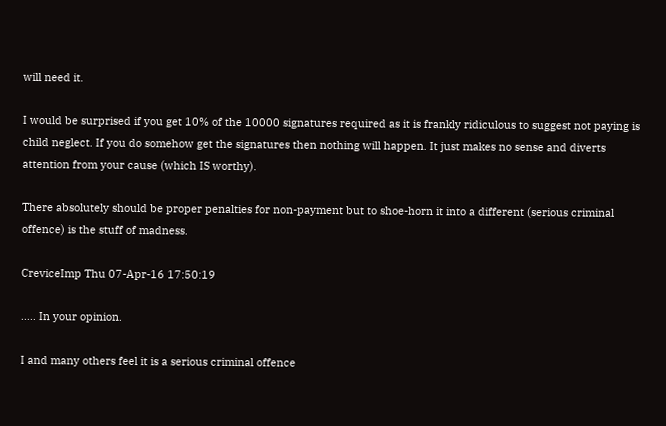will need it.

I would be surprised if you get 10% of the 10000 signatures required as it is frankly ridiculous to suggest not paying is child neglect. If you do somehow get the signatures then nothing will happen. It just makes no sense and diverts attention from your cause (which IS worthy).

There absolutely should be proper penalties for non-payment but to shoe-horn it into a different (serious criminal offence) is the stuff of madness.

CreviceImp Thu 07-Apr-16 17:50:19

..... In your opinion.

I and many others feel it is a serious criminal offence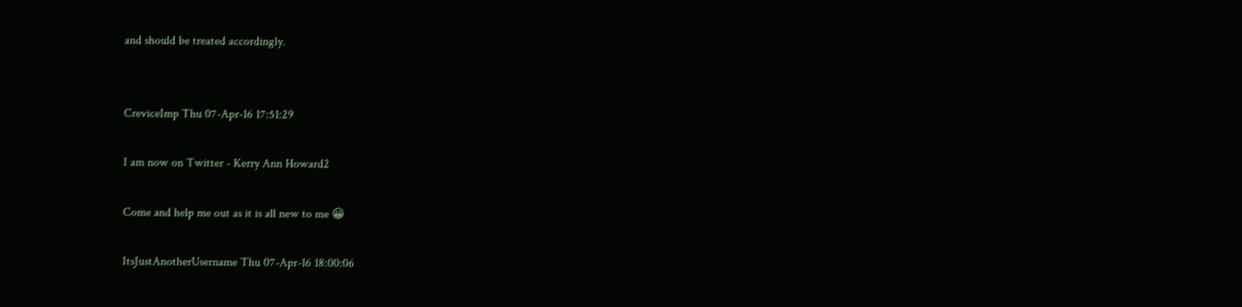and should be treated accordingly.


CreviceImp Thu 07-Apr-16 17:51:29

I am now on Twitter - Kerry Ann Howard2

Come and help me out as it is all new to me 😀

ItsJustAnotherUsername Thu 07-Apr-16 18:00:06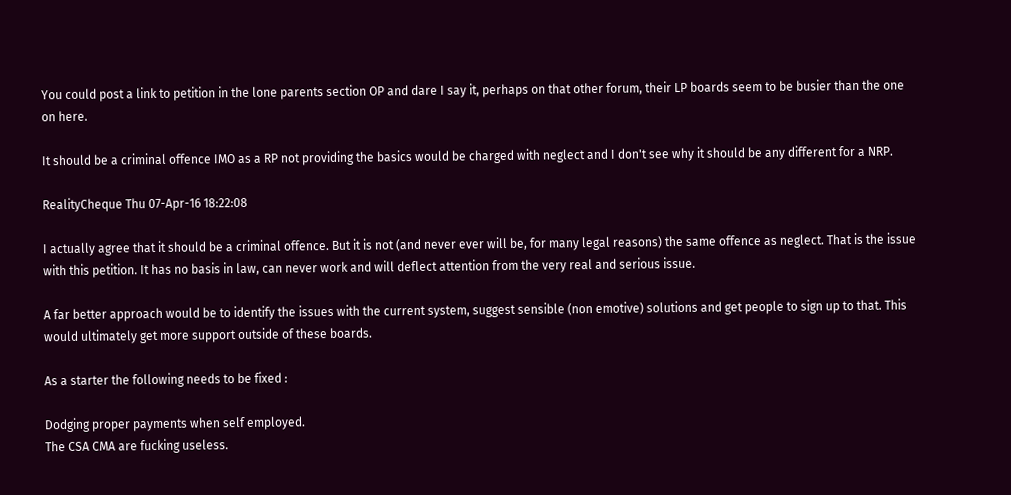You could post a link to petition in the lone parents section OP and dare I say it, perhaps on that other forum, their LP boards seem to be busier than the one on here.

It should be a criminal offence IMO as a RP not providing the basics would be charged with neglect and I don't see why it should be any different for a NRP.

RealityCheque Thu 07-Apr-16 18:22:08

I actually agree that it should be a criminal offence. But it is not (and never ever will be, for many legal reasons) the same offence as neglect. That is the issue with this petition. It has no basis in law, can never work and will deflect attention from the very real and serious issue.

A far better approach would be to identify the issues with the current system, suggest sensible (non emotive) solutions and get people to sign up to that. This would ultimately get more support outside of these boards.

As a starter the following needs to be fixed :

Dodging proper payments when self employed.
The CSA CMA are fucking useless.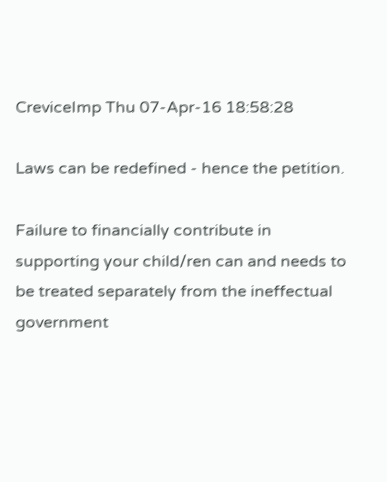CreviceImp Thu 07-Apr-16 18:58:28

Laws can be redefined - hence the petition.

Failure to financially contribute in supporting your child/ren can and needs to be treated separately from the ineffectual government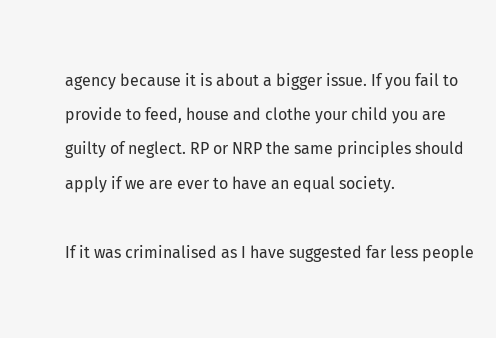agency because it is about a bigger issue. If you fail to provide to feed, house and clothe your child you are guilty of neglect. RP or NRP the same principles should apply if we are ever to have an equal society.

If it was criminalised as I have suggested far less people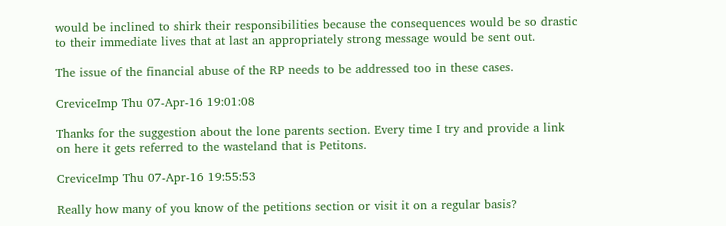would be inclined to shirk their responsibilities because the consequences would be so drastic to their immediate lives that at last an appropriately strong message would be sent out.

The issue of the financial abuse of the RP needs to be addressed too in these cases.

CreviceImp Thu 07-Apr-16 19:01:08

Thanks for the suggestion about the lone parents section. Every time I try and provide a link on here it gets referred to the wasteland that is Petitons.

CreviceImp Thu 07-Apr-16 19:55:53

Really how many of you know of the petitions section or visit it on a regular basis?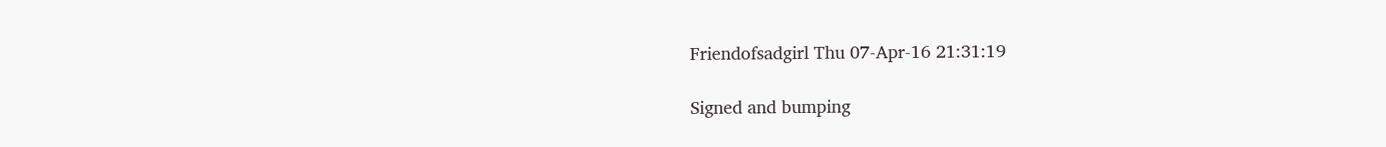Friendofsadgirl Thu 07-Apr-16 21:31:19

Signed and bumping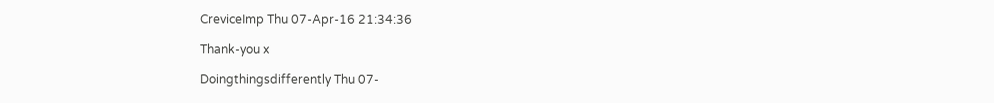CreviceImp Thu 07-Apr-16 21:34:36

Thank-you x

Doingthingsdifferently Thu 07-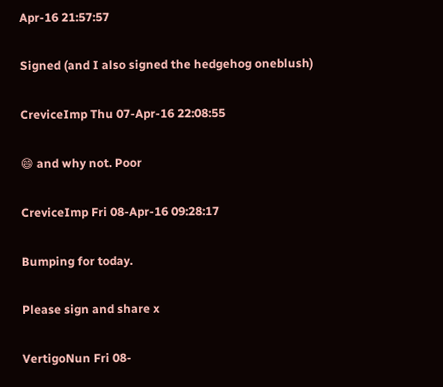Apr-16 21:57:57

Signed (and I also signed the hedgehog oneblush)

CreviceImp Thu 07-Apr-16 22:08:55

😄 and why not. Poor

CreviceImp Fri 08-Apr-16 09:28:17

Bumping for today.

Please sign and share x

VertigoNun Fri 08-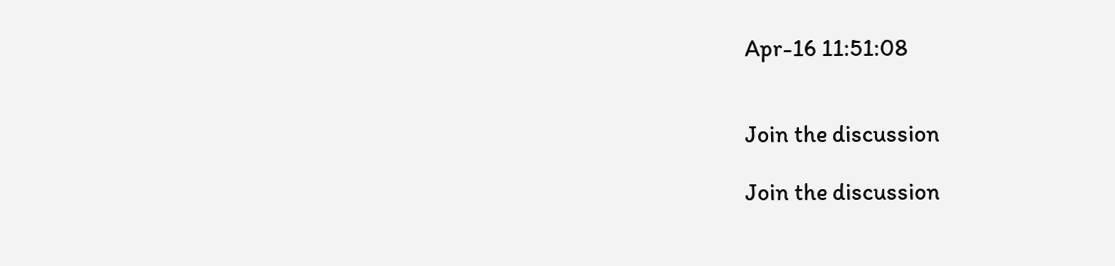Apr-16 11:51:08


Join the discussion

Join the discussion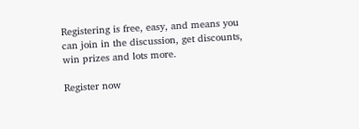Registering is free, easy, and means you can join in the discussion, get discounts, win prizes and lots more.

Register now